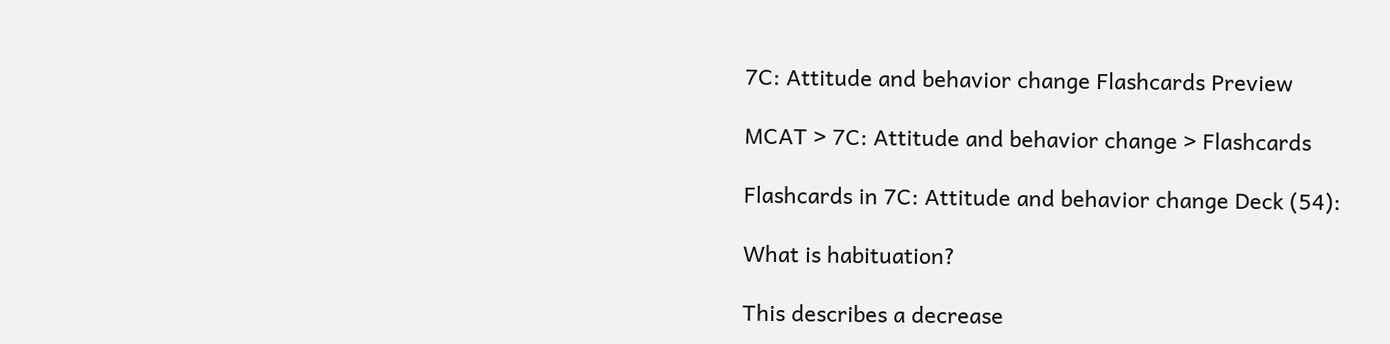7C: Attitude and behavior change Flashcards Preview

MCAT > 7C: Attitude and behavior change > Flashcards

Flashcards in 7C: Attitude and behavior change Deck (54):

What is habituation?

This describes a decrease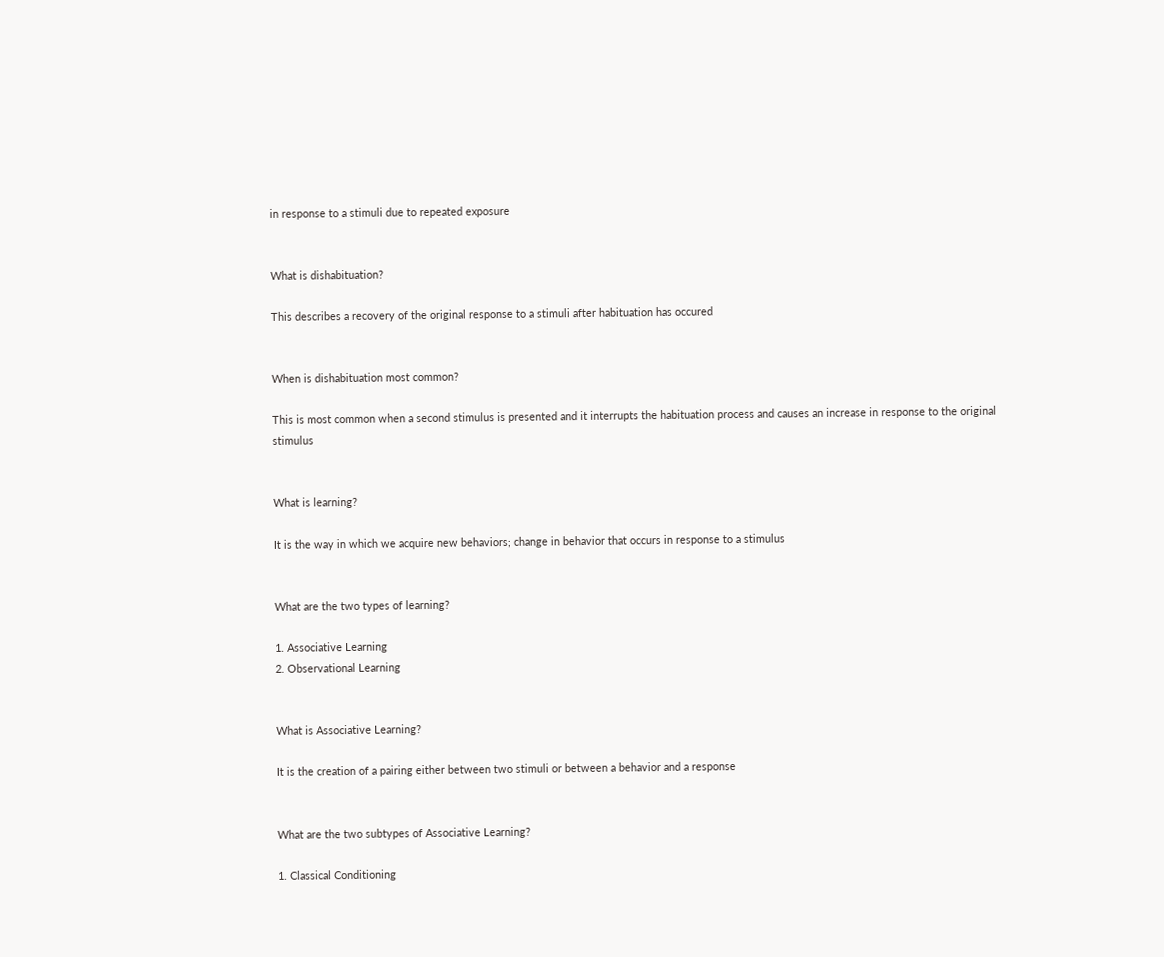in response to a stimuli due to repeated exposure


What is dishabituation?

This describes a recovery of the original response to a stimuli after habituation has occured


When is dishabituation most common?

This is most common when a second stimulus is presented and it interrupts the habituation process and causes an increase in response to the original stimulus


What is learning?

It is the way in which we acquire new behaviors; change in behavior that occurs in response to a stimulus


What are the two types of learning?

1. Associative Learning
2. Observational Learning


What is Associative Learning?

It is the creation of a pairing either between two stimuli or between a behavior and a response


What are the two subtypes of Associative Learning?

1. Classical Conditioning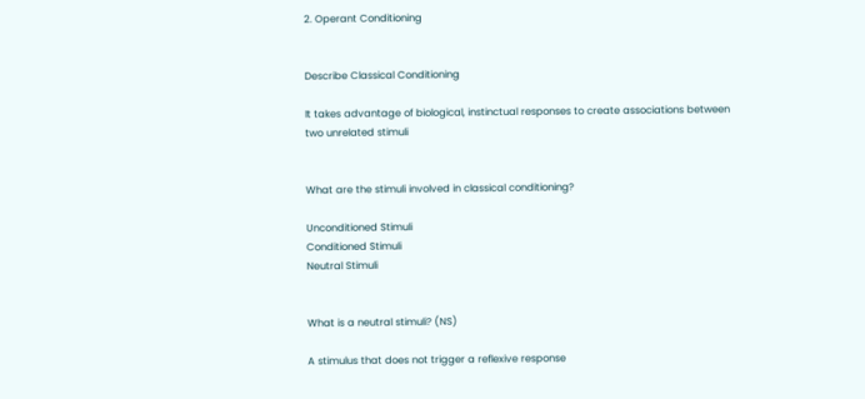2. Operant Conditioning


Describe Classical Conditioning

It takes advantage of biological, instinctual responses to create associations between two unrelated stimuli


What are the stimuli involved in classical conditioning?

Unconditioned Stimuli
Conditioned Stimuli
Neutral Stimuli


What is a neutral stimuli? (NS)

A stimulus that does not trigger a reflexive response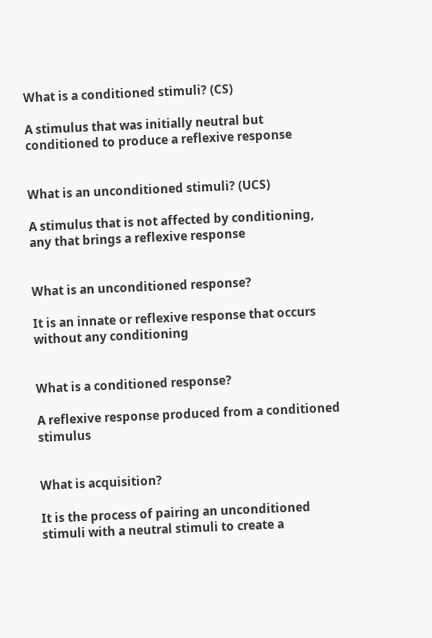What is a conditioned stimuli? (CS)

A stimulus that was initially neutral but conditioned to produce a reflexive response


What is an unconditioned stimuli? (UCS)

A stimulus that is not affected by conditioning, any that brings a reflexive response


What is an unconditioned response?

It is an innate or reflexive response that occurs without any conditioning


What is a conditioned response?

A reflexive response produced from a conditioned stimulus


What is acquisition?

It is the process of pairing an unconditioned stimuli with a neutral stimuli to create a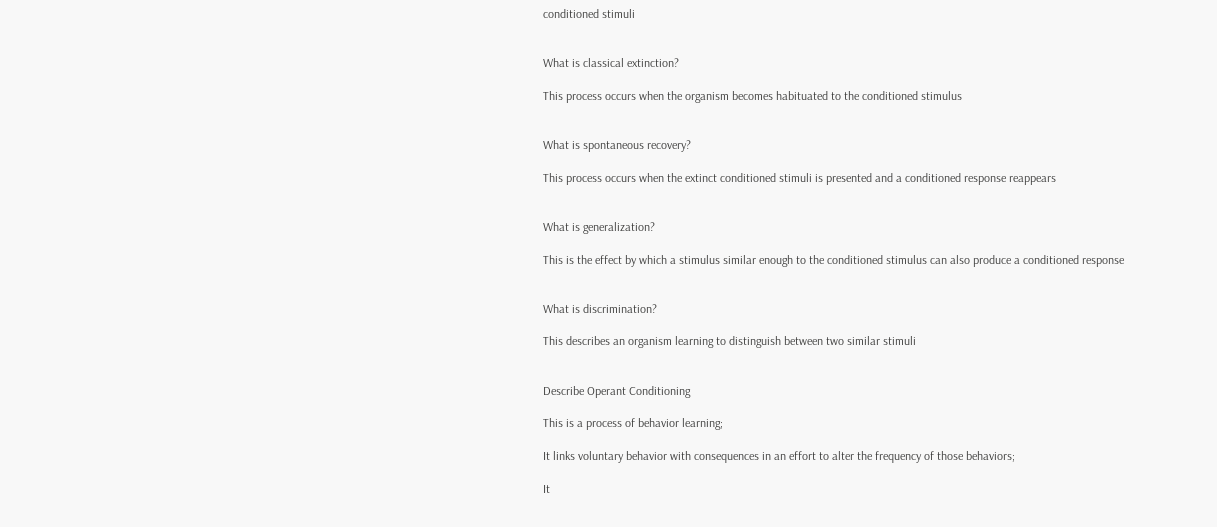conditioned stimuli


What is classical extinction?

This process occurs when the organism becomes habituated to the conditioned stimulus


What is spontaneous recovery?

This process occurs when the extinct conditioned stimuli is presented and a conditioned response reappears


What is generalization?

This is the effect by which a stimulus similar enough to the conditioned stimulus can also produce a conditioned response


What is discrimination?

This describes an organism learning to distinguish between two similar stimuli


Describe Operant Conditioning

This is a process of behavior learning;

It links voluntary behavior with consequences in an effort to alter the frequency of those behaviors;

It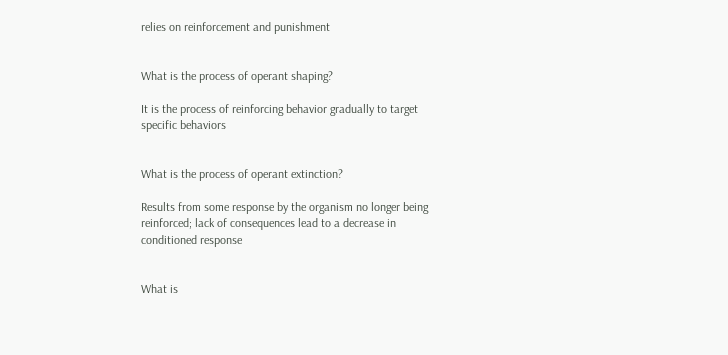relies on reinforcement and punishment


What is the process of operant shaping?

It is the process of reinforcing behavior gradually to target specific behaviors


What is the process of operant extinction?

Results from some response by the organism no longer being reinforced; lack of consequences lead to a decrease in conditioned response


What is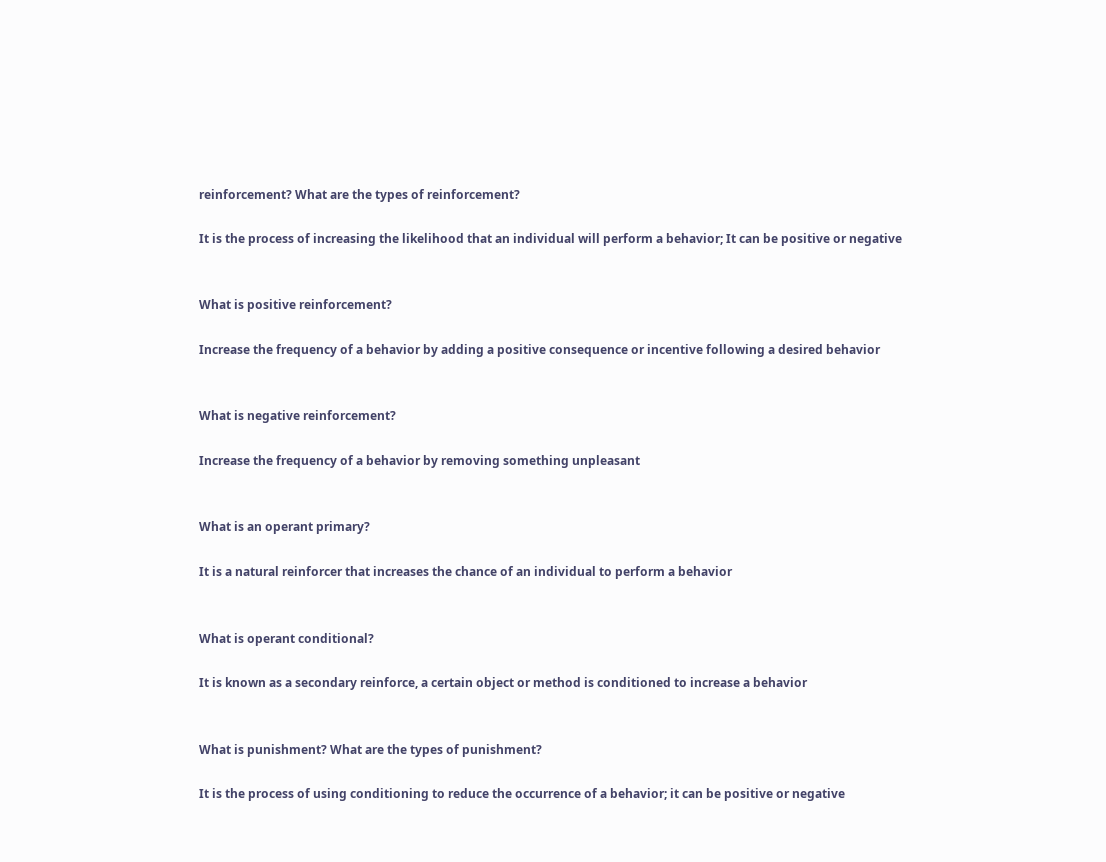reinforcement? What are the types of reinforcement?

It is the process of increasing the likelihood that an individual will perform a behavior; It can be positive or negative


What is positive reinforcement?

Increase the frequency of a behavior by adding a positive consequence or incentive following a desired behavior


What is negative reinforcement?

Increase the frequency of a behavior by removing something unpleasant


What is an operant primary?

It is a natural reinforcer that increases the chance of an individual to perform a behavior


What is operant conditional?

It is known as a secondary reinforce, a certain object or method is conditioned to increase a behavior


What is punishment? What are the types of punishment?

It is the process of using conditioning to reduce the occurrence of a behavior; it can be positive or negative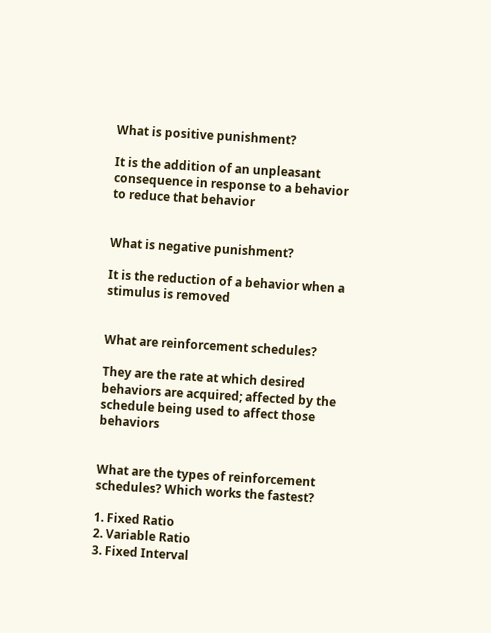What is positive punishment?

It is the addition of an unpleasant consequence in response to a behavior to reduce that behavior


What is negative punishment?

It is the reduction of a behavior when a stimulus is removed


What are reinforcement schedules?

They are the rate at which desired behaviors are acquired; affected by the schedule being used to affect those behaviors


What are the types of reinforcement schedules? Which works the fastest?

1. Fixed Ratio
2. Variable Ratio
3. Fixed Interval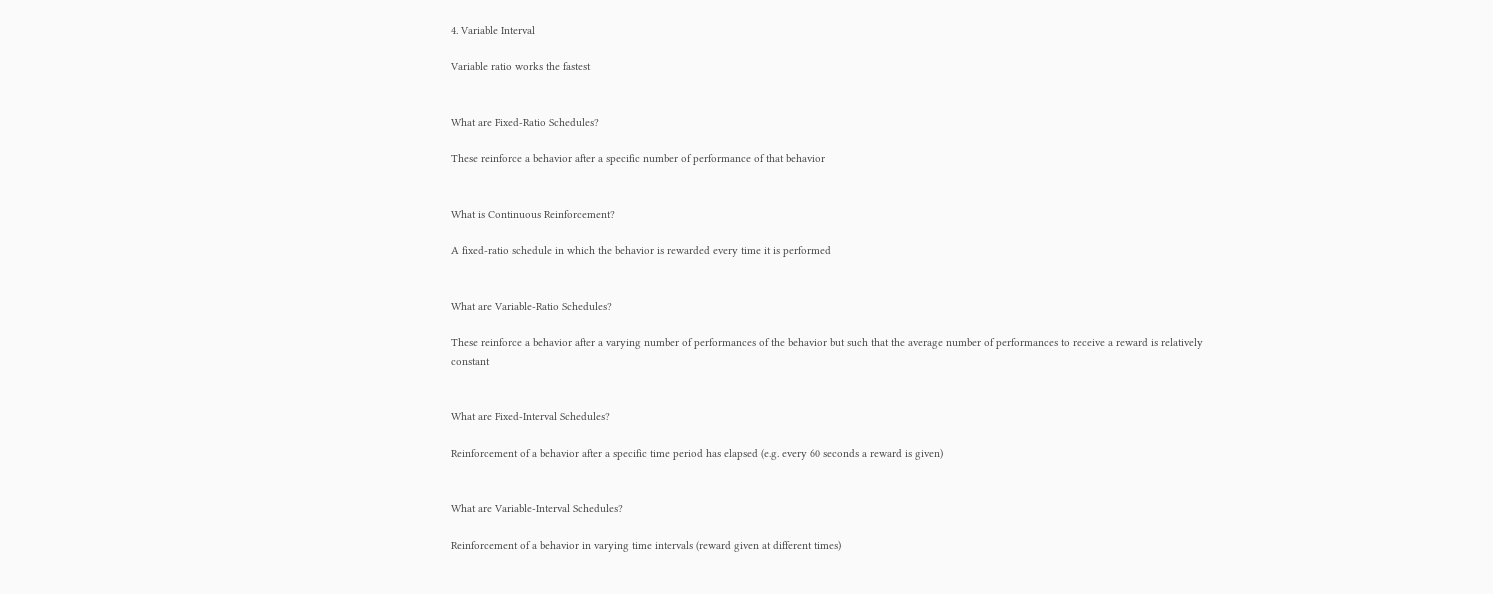4. Variable Interval

Variable ratio works the fastest


What are Fixed-Ratio Schedules?

These reinforce a behavior after a specific number of performance of that behavior


What is Continuous Reinforcement?

A fixed-ratio schedule in which the behavior is rewarded every time it is performed


What are Variable-Ratio Schedules?

These reinforce a behavior after a varying number of performances of the behavior but such that the average number of performances to receive a reward is relatively constant


What are Fixed-Interval Schedules?

Reinforcement of a behavior after a specific time period has elapsed (e.g. every 60 seconds a reward is given)


What are Variable-Interval Schedules?

Reinforcement of a behavior in varying time intervals (reward given at different times)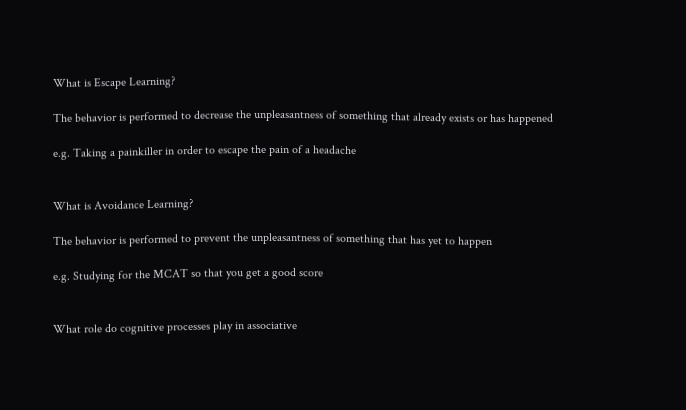What is Escape Learning?

The behavior is performed to decrease the unpleasantness of something that already exists or has happened

e.g. Taking a painkiller in order to escape the pain of a headache


What is Avoidance Learning?

The behavior is performed to prevent the unpleasantness of something that has yet to happen

e.g. Studying for the MCAT so that you get a good score


What role do cognitive processes play in associative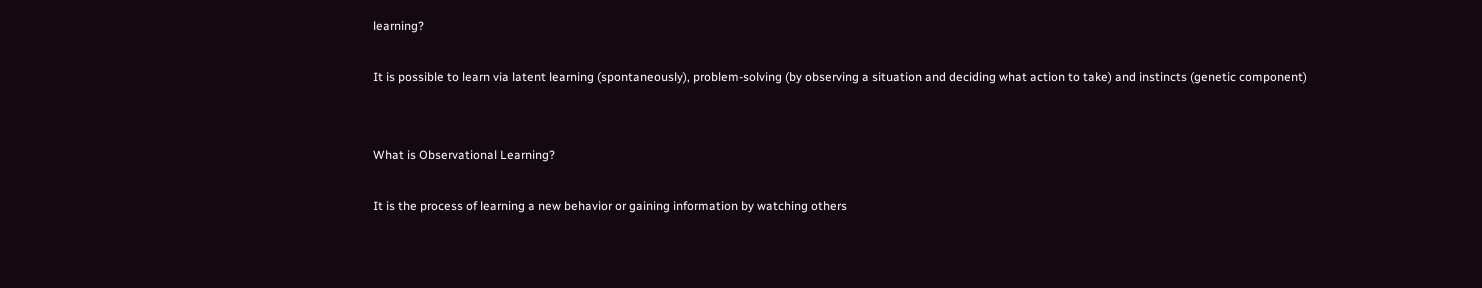learning?

It is possible to learn via latent learning (spontaneously), problem-solving (by observing a situation and deciding what action to take) and instincts (genetic component)


What is Observational Learning?

It is the process of learning a new behavior or gaining information by watching others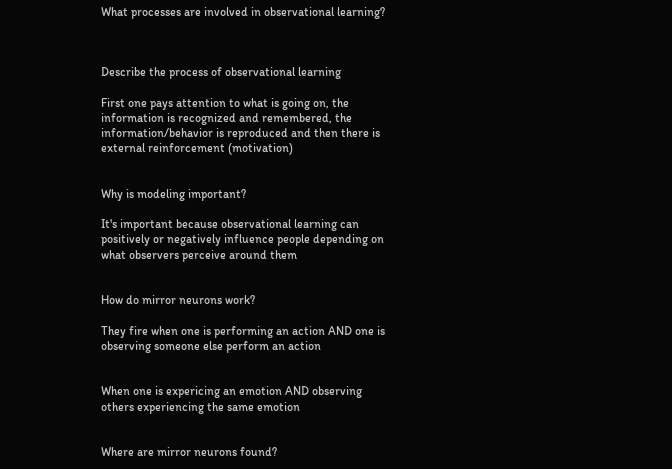What processes are involved in observational learning?



Describe the process of observational learning

First one pays attention to what is going on, the information is recognized and remembered, the information/behavior is reproduced and then there is external reinforcement (motivation)


Why is modeling important?

It's important because observational learning can positively or negatively influence people depending on what observers perceive around them


How do mirror neurons work?

They fire when one is performing an action AND one is observing someone else perform an action


When one is expericing an emotion AND observing others experiencing the same emotion


Where are mirror neurons found?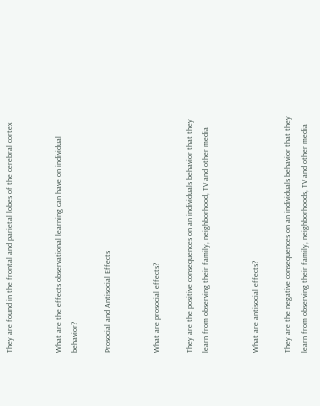They are found in the frontal and parietal lobes of the cerebral cortex


What are the effects observational learning can have on individual behavior?

Prosocial and Antisocial Effects


What are prosocial effects?

They are the positive consequences on an individuals behavior that they learn from observing their family, neighborhood, TV and other media


What are antisocial effects?

They are the negative consequences on an individuals behavior that they learn from observing their family, neighborhoods, TV and other media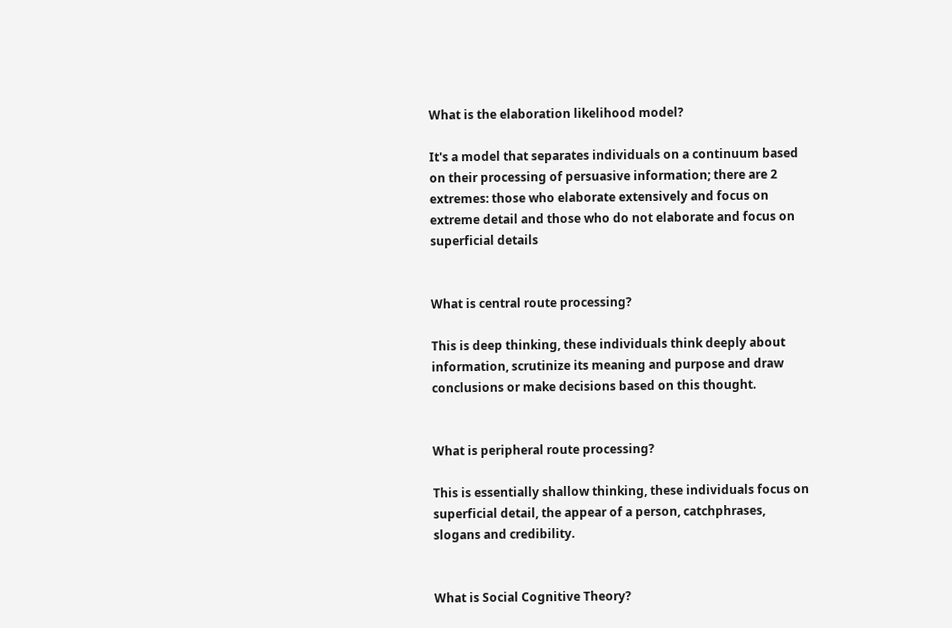What is the elaboration likelihood model?

It's a model that separates individuals on a continuum based on their processing of persuasive information; there are 2 extremes: those who elaborate extensively and focus on extreme detail and those who do not elaborate and focus on superficial details


What is central route processing?

This is deep thinking, these individuals think deeply about information, scrutinize its meaning and purpose and draw conclusions or make decisions based on this thought.


What is peripheral route processing?

This is essentially shallow thinking, these individuals focus on superficial detail, the appear of a person, catchphrases, slogans and credibility.


What is Social Cognitive Theory?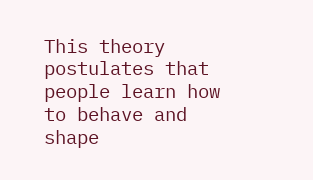This theory postulates that people learn how to behave and shape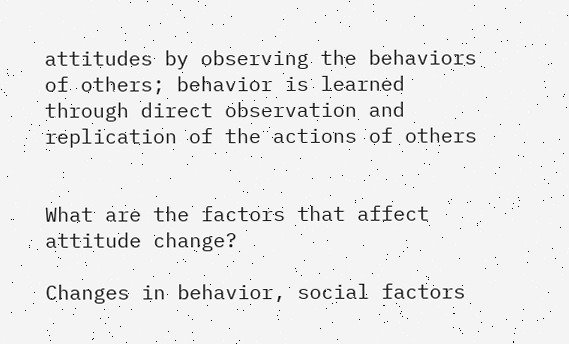attitudes by observing the behaviors of others; behavior is learned through direct observation and replication of the actions of others


What are the factors that affect attitude change?

Changes in behavior, social factors